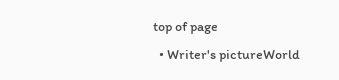top of page
  • Writer's pictureWorld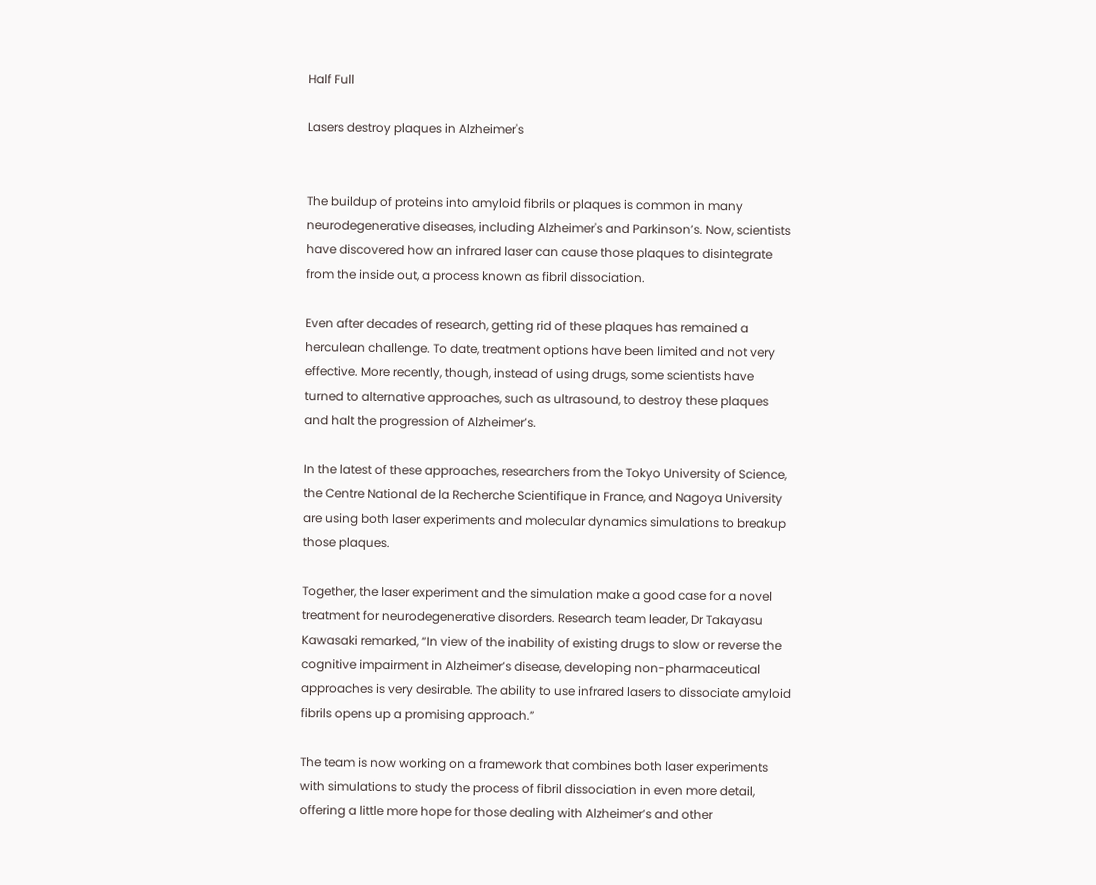Half Full

Lasers destroy plaques in Alzheimer's


The buildup of proteins into amyloid fibrils or plaques is common in many neurodegenerative diseases, including Alzheimer's and Parkinson’s. Now, scientists have discovered how an infrared laser can cause those plaques to disintegrate from the inside out, a process known as fibril dissociation.

Even after decades of research, getting rid of these plaques has remained a herculean challenge. To date, treatment options have been limited and not very effective. More recently, though, instead of using drugs, some scientists have turned to alternative approaches, such as ultrasound, to destroy these plaques and halt the progression of Alzheimer’s.

In the latest of these approaches, researchers from the Tokyo University of Science, the Centre National de la Recherche Scientifique in France, and Nagoya University are using both laser experiments and molecular dynamics simulations to breakup those plaques.

Together, the laser experiment and the simulation make a good case for a novel treatment for neurodegenerative disorders. Research team leader, Dr Takayasu Kawasaki remarked, “In view of the inability of existing drugs to slow or reverse the cognitive impairment in Alzheimer’s disease, developing non-pharmaceutical approaches is very desirable. The ability to use infrared lasers to dissociate amyloid fibrils opens up a promising approach.”

The team is now working on a framework that combines both laser experiments with simulations to study the process of fibril dissociation in even more detail, offering a little more hope for those dealing with Alzheimer’s and other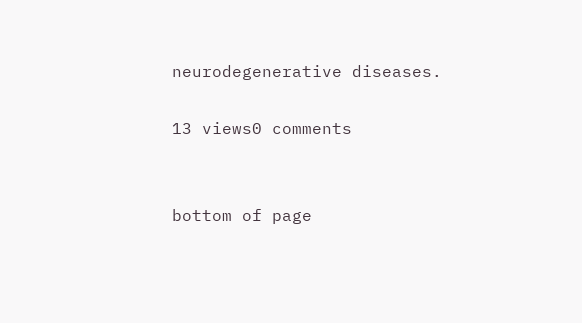neurodegenerative diseases.

13 views0 comments


bottom of page